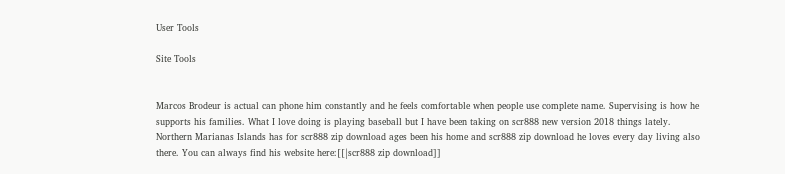User Tools

Site Tools


Marcos Brodeur is actual can phone him constantly and he feels comfortable when people use complete name. Supervising is how he supports his families. What I love doing is playing baseball but I have been taking on scr888 new version 2018 things lately. Northern Marianas Islands has for scr888 zip download ages been his home and scr888 zip download he loves every day living also there. You can always find his website here:[[|scr888 zip download]]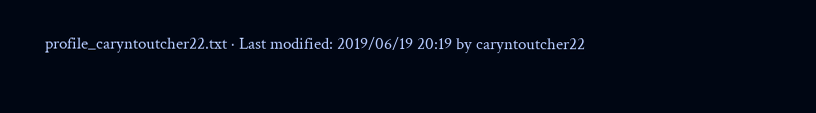profile_caryntoutcher22.txt · Last modified: 2019/06/19 20:19 by caryntoutcher22